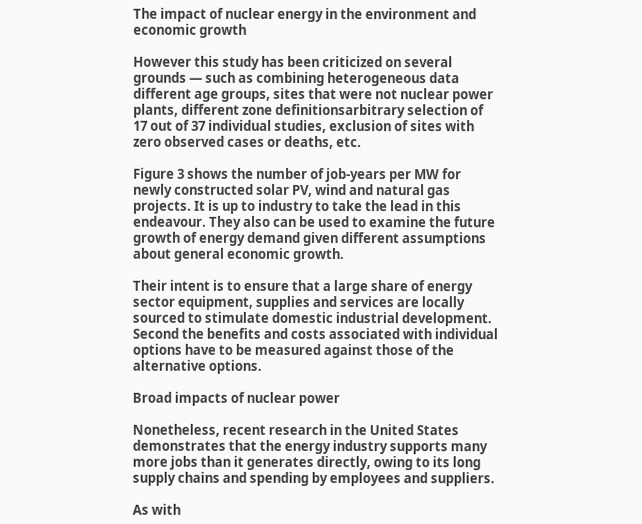The impact of nuclear energy in the environment and economic growth

However this study has been criticized on several grounds — such as combining heterogeneous data different age groups, sites that were not nuclear power plants, different zone definitionsarbitrary selection of 17 out of 37 individual studies, exclusion of sites with zero observed cases or deaths, etc.

Figure 3 shows the number of job-years per MW for newly constructed solar PV, wind and natural gas projects. It is up to industry to take the lead in this endeavour. They also can be used to examine the future growth of energy demand given different assumptions about general economic growth.

Their intent is to ensure that a large share of energy sector equipment, supplies and services are locally sourced to stimulate domestic industrial development. Second the benefits and costs associated with individual options have to be measured against those of the alternative options.

Broad impacts of nuclear power

Nonetheless, recent research in the United States demonstrates that the energy industry supports many more jobs than it generates directly, owing to its long supply chains and spending by employees and suppliers.

As with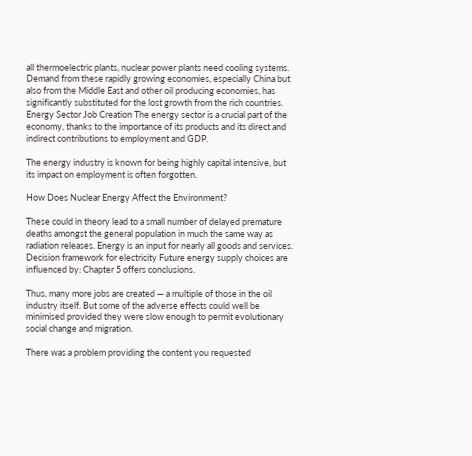all thermoelectric plants, nuclear power plants need cooling systems. Demand from these rapidly growing economies, especially China but also from the Middle East and other oil producing economies, has significantly substituted for the lost growth from the rich countries. Energy Sector Job Creation The energy sector is a crucial part of the economy, thanks to the importance of its products and its direct and indirect contributions to employment and GDP.

The energy industry is known for being highly capital intensive, but its impact on employment is often forgotten.

How Does Nuclear Energy Affect the Environment?

These could in theory lead to a small number of delayed premature deaths amongst the general population in much the same way as radiation releases. Energy is an input for nearly all goods and services. Decision framework for electricity Future energy supply choices are influenced by: Chapter 5 offers conclusions.

Thus, many more jobs are created — a multiple of those in the oil industry itself. But some of the adverse effects could well be minimised provided they were slow enough to permit evolutionary social change and migration.

There was a problem providing the content you requested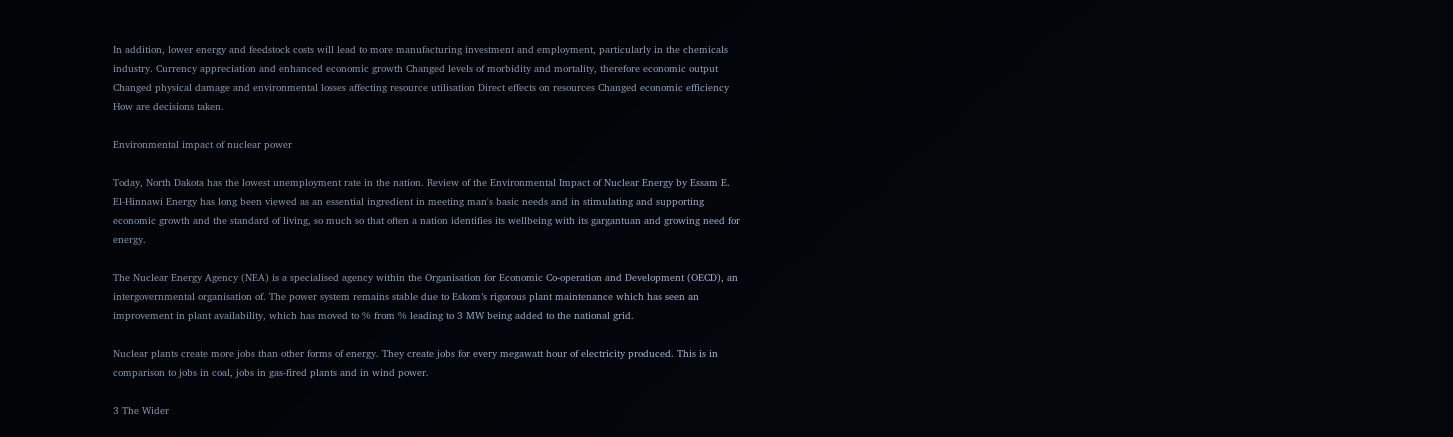In addition, lower energy and feedstock costs will lead to more manufacturing investment and employment, particularly in the chemicals industry. Currency appreciation and enhanced economic growth Changed levels of morbidity and mortality, therefore economic output Changed physical damage and environmental losses affecting resource utilisation Direct effects on resources Changed economic efficiency How are decisions taken.

Environmental impact of nuclear power

Today, North Dakota has the lowest unemployment rate in the nation. Review of the Environmental Impact of Nuclear Energy by Essam E. El-Hinnawi Energy has long been viewed as an essential ingredient in meeting man's basic needs and in stimulating and supporting economic growth and the standard of living, so much so that often a nation identifies its wellbeing with its gargantuan and growing need for energy.

The Nuclear Energy Agency (NEA) is a specialised agency within the Organisation for Economic Co-operation and Development (OECD), an intergovernmental organisation of. The power system remains stable due to Eskom’s rigorous plant maintenance which has seen an improvement in plant availability, which has moved to % from % leading to 3 MW being added to the national grid.

Nuclear plants create more jobs than other forms of energy. They create jobs for every megawatt hour of electricity produced. This is in comparison to jobs in coal, jobs in gas-fired plants and in wind power.

3 The Wider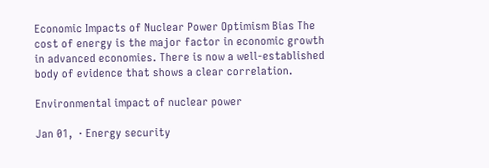Economic Impacts of Nuclear Power Optimism Bias The cost of energy is the major factor in economic growth in advanced economies. There is now a well-established body of evidence that shows a clear correlation.

Environmental impact of nuclear power

Jan 01,  · Energy security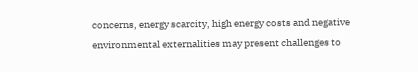concerns, energy scarcity, high energy costs and negative environmental externalities may present challenges to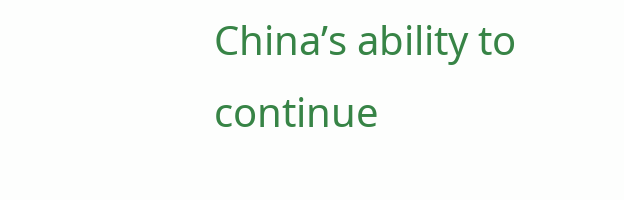China’s ability to continue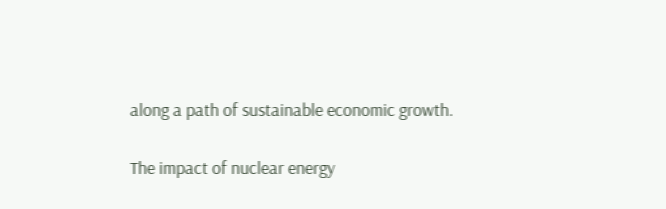along a path of sustainable economic growth.

The impact of nuclear energy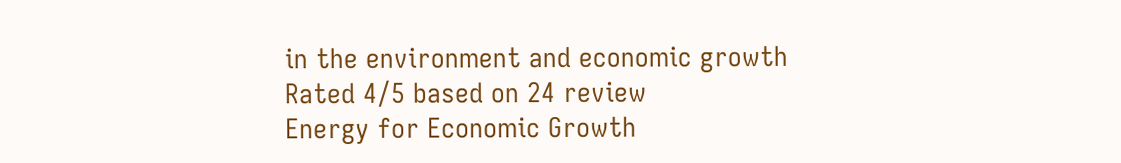in the environment and economic growth
Rated 4/5 based on 24 review
Energy for Economic Growth